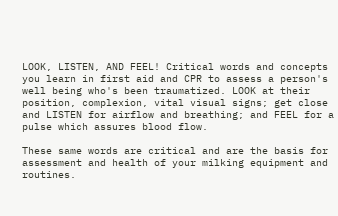LOOK, LISTEN, AND FEEL! Critical words and concepts you learn in first aid and CPR to assess a person's well being who's been traumatized. LOOK at their position, complexion, vital visual signs; get close and LISTEN for airflow and breathing; and FEEL for a pulse which assures blood flow.

These same words are critical and are the basis for assessment and health of your milking equipment and routines.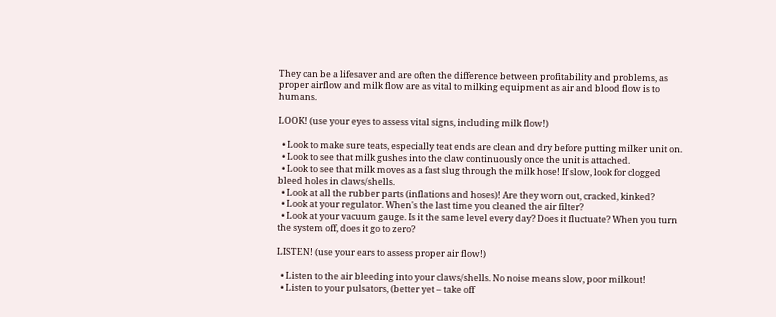They can be a lifesaver and are often the difference between profitability and problems, as proper airflow and milk flow are as vital to milking equipment as air and blood flow is to humans.

LOOK! (use your eyes to assess vital signs, including milk flow!)

  • Look to make sure teats, especially teat ends are clean and dry before putting milker unit on.
  • Look to see that milk gushes into the claw continuously once the unit is attached.
  • Look to see that milk moves as a fast slug through the milk hose! If slow, look for clogged bleed holes in claws/shells.
  • Look at all the rubber parts (inflations and hoses)! Are they worn out, cracked, kinked?
  • Look at your regulator. When's the last time you cleaned the air filter?
  • Look at your vacuum gauge. Is it the same level every day? Does it fluctuate? When you turn the system off, does it go to zero?

LISTEN! (use your ears to assess proper air flow!)

  • Listen to the air bleeding into your claws/shells. No noise means slow, poor milkout!
  • Listen to your pulsators, (better yet – take off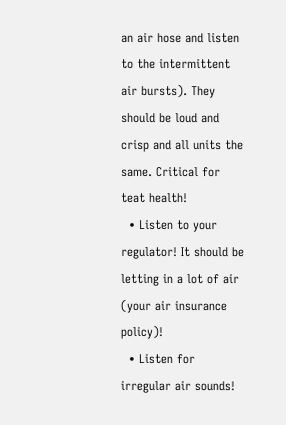an air hose and listen to the intermittent air bursts). They should be loud and crisp and all units the same. Critical for teat health!
  • Listen to your regulator! It should be letting in a lot of air (your air insurance policy)!
  • Listen for irregular air sounds!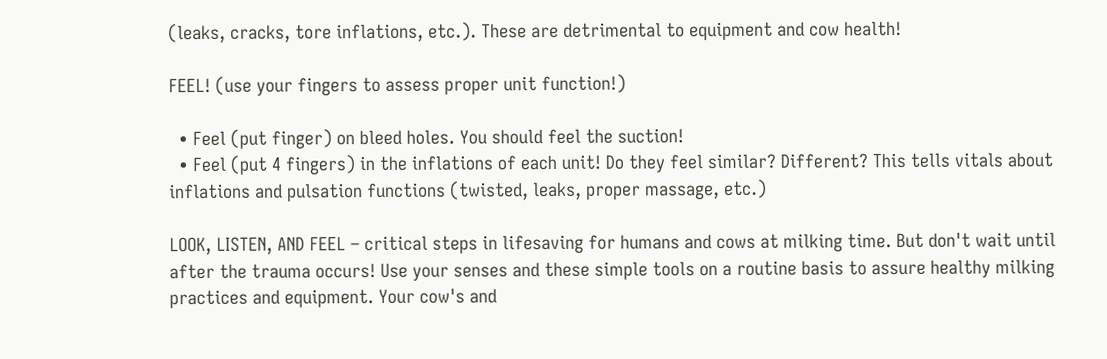(leaks, cracks, tore inflations, etc.). These are detrimental to equipment and cow health!

FEEL! (use your fingers to assess proper unit function!)

  • Feel (put finger) on bleed holes. You should feel the suction!
  • Feel (put 4 fingers) in the inflations of each unit! Do they feel similar? Different? This tells vitals about inflations and pulsation functions (twisted, leaks, proper massage, etc.)

LOOK, LISTEN, AND FEEL – critical steps in lifesaving for humans and cows at milking time. But don't wait until after the trauma occurs! Use your senses and these simple tools on a routine basis to assure healthy milking practices and equipment. Your cow's and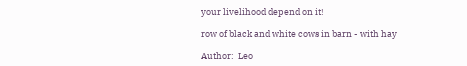your livelihood depend on it!

row of black and white cows in barn - with hay

Author:  Leo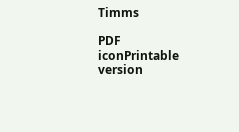Timms

PDF iconPrintable version